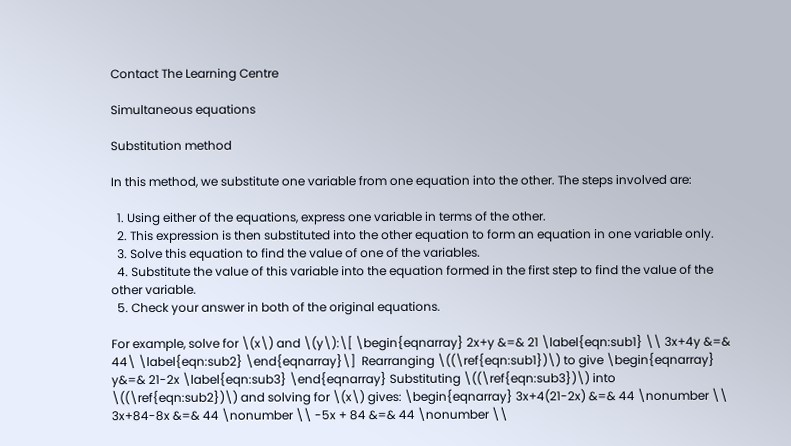Contact The Learning Centre

Simultaneous equations

Substitution method

In this method, we substitute one variable from one equation into the other. The steps involved are:

  1. Using either of the equations, express one variable in terms of the other.
  2. This expression is then substituted into the other equation to form an equation in one variable only.
  3. Solve this equation to find the value of one of the variables.
  4. Substitute the value of this variable into the equation formed in the first step to find the value of the other variable.
  5. Check your answer in both of the original equations.

For example, solve for \(x\) and \(y\):\[ \begin{eqnarray} 2x+y &=& 21 \label{eqn:sub1} \\ 3x+4y &=& 44\ \label{eqn:sub2} \end{eqnarray}\]  Rearranging \((\ref{eqn:sub1})\) to give \begin{eqnarray} y&=& 21-2x \label{eqn:sub3} \end{eqnarray} Substituting \((\ref{eqn:sub3})\) into \((\ref{eqn:sub2})\) and solving for \(x\) gives: \begin{eqnarray} 3x+4(21-2x) &=& 44 \nonumber \\ 3x+84-8x &=& 44 \nonumber \\ -5x + 84 &=& 44 \nonumber \\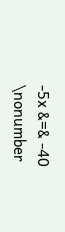-5x &=& -40 \nonumber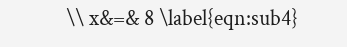\\ x&=& 8 \label{eqn:sub4}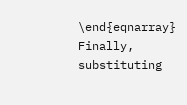\end{eqnarray} Finally, substituting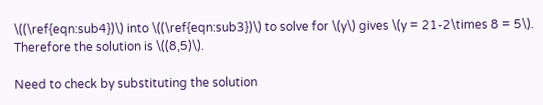\((\ref{eqn:sub4})\) into \((\ref{eqn:sub3})\) to solve for \(y\) gives \(y = 21-2\times 8 = 5\). Therefore the solution is \((8,5)\).

Need to check by substituting the solution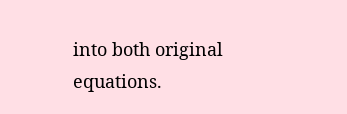into both original equations.